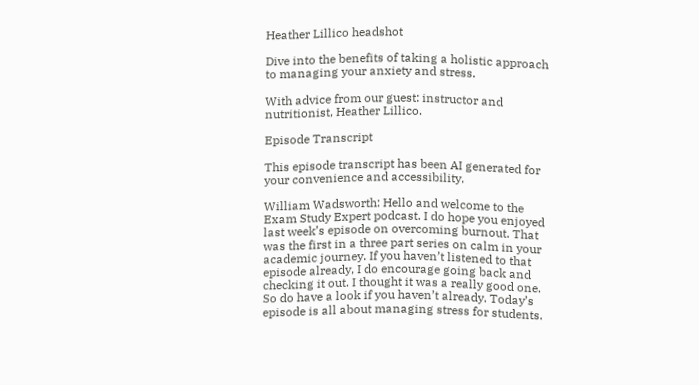Heather Lillico headshot

Dive into the benefits of taking a holistic approach to managing your anxiety and stress.

With advice from our guest: instructor and nutritionist, Heather Lillico.

Episode Transcript

This episode transcript has been AI generated for your convenience and accessibility.

William Wadsworth: Hello and welcome to the Exam Study Expert podcast. I do hope you enjoyed last week’s episode on overcoming burnout. That was the first in a three part series on calm in your academic journey. If you haven’t listened to that episode already, I do encourage going back and checking it out. I thought it was a really good one. So do have a look if you haven’t already. Today’s episode is all about managing stress for students.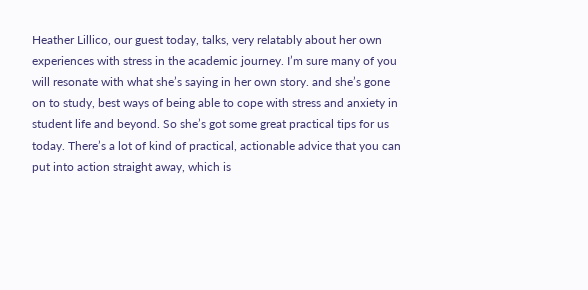Heather Lillico, our guest today, talks, very relatably about her own experiences with stress in the academic journey. I’m sure many of you will resonate with what she’s saying in her own story. and she’s gone on to study, best ways of being able to cope with stress and anxiety in student life and beyond. So she’s got some great practical tips for us today. There’s a lot of kind of practical, actionable advice that you can put into action straight away, which is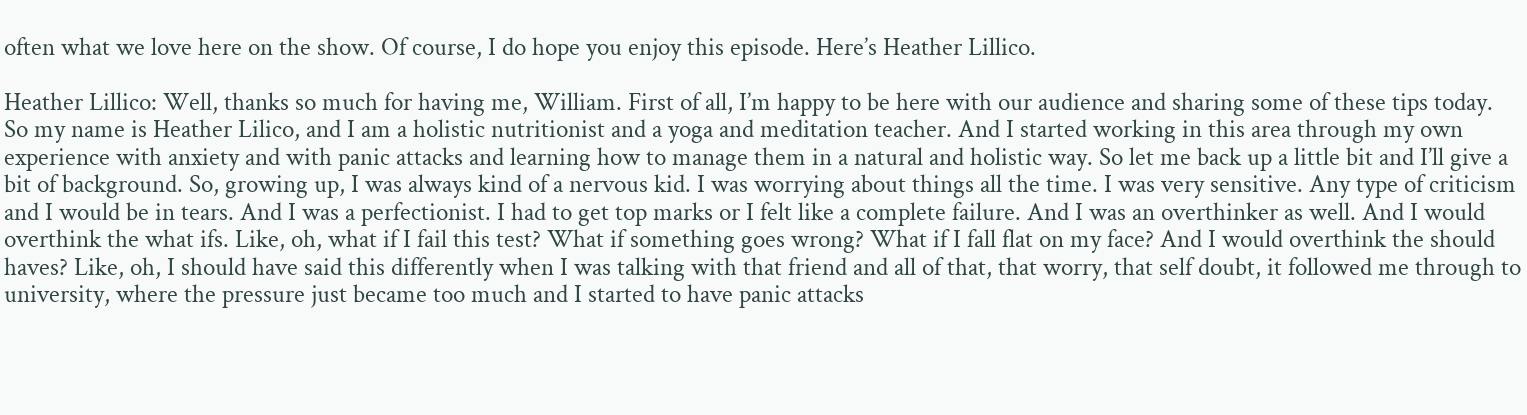often what we love here on the show. Of course, I do hope you enjoy this episode. Here’s Heather Lillico.

Heather Lillico: Well, thanks so much for having me, William. First of all, I’m happy to be here with our audience and sharing some of these tips today. So my name is Heather Lilico, and I am a holistic nutritionist and a yoga and meditation teacher. And I started working in this area through my own experience with anxiety and with panic attacks and learning how to manage them in a natural and holistic way. So let me back up a little bit and I’ll give a bit of background. So, growing up, I was always kind of a nervous kid. I was worrying about things all the time. I was very sensitive. Any type of criticism and I would be in tears. And I was a perfectionist. I had to get top marks or I felt like a complete failure. And I was an overthinker as well. And I would overthink the what ifs. Like, oh, what if I fail this test? What if something goes wrong? What if I fall flat on my face? And I would overthink the should haves? Like, oh, I should have said this differently when I was talking with that friend and all of that, that worry, that self doubt, it followed me through to university, where the pressure just became too much and I started to have panic attacks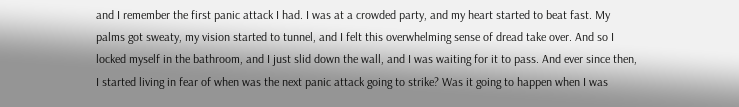and I remember the first panic attack I had. I was at a crowded party, and my heart started to beat fast. My palms got sweaty, my vision started to tunnel, and I felt this overwhelming sense of dread take over. And so I locked myself in the bathroom, and I just slid down the wall, and I was waiting for it to pass. And ever since then, I started living in fear of when was the next panic attack going to strike? Was it going to happen when I was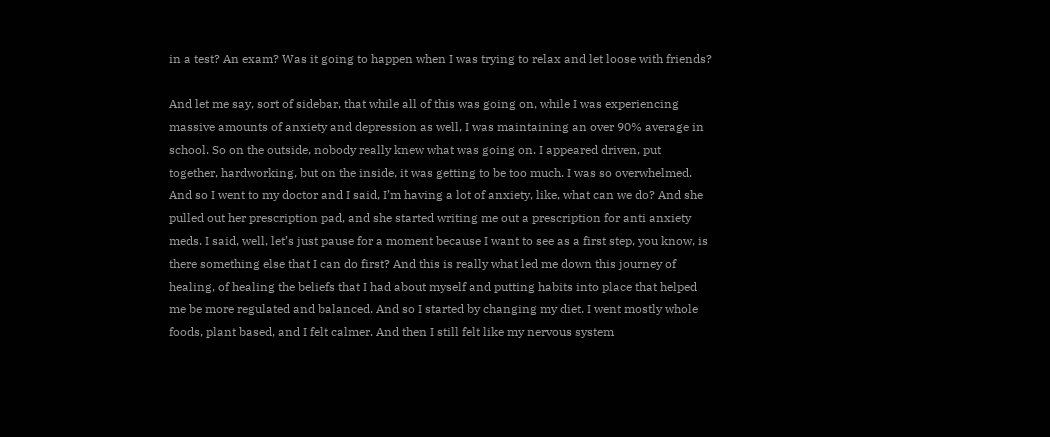in a test? An exam? Was it going to happen when I was trying to relax and let loose with friends?

And let me say, sort of sidebar, that while all of this was going on, while I was experiencing massive amounts of anxiety and depression as well, I was maintaining an over 90% average in school. So on the outside, nobody really knew what was going on. I appeared driven, put together, hardworking, but on the inside, it was getting to be too much. I was so overwhelmed. And so I went to my doctor and I said, I’m having a lot of anxiety, like, what can we do? And she pulled out her prescription pad, and she started writing me out a prescription for anti anxiety meds. I said, well, let’s just pause for a moment because I want to see as a first step, you know, is there something else that I can do first? And this is really what led me down this journey of healing, of healing the beliefs that I had about myself and putting habits into place that helped me be more regulated and balanced. And so I started by changing my diet. I went mostly whole foods, plant based, and I felt calmer. And then I still felt like my nervous system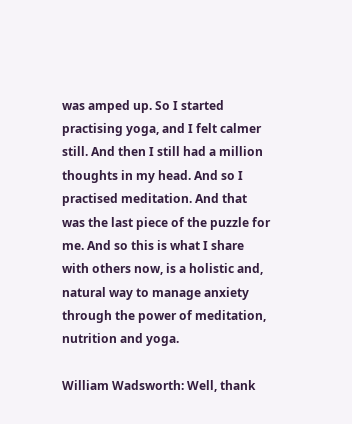was amped up. So I started practising yoga, and I felt calmer still. And then I still had a million thoughts in my head. And so I practised meditation. And that was the last piece of the puzzle for me. And so this is what I share with others now, is a holistic and, natural way to manage anxiety through the power of meditation, nutrition and yoga.

William Wadsworth: Well, thank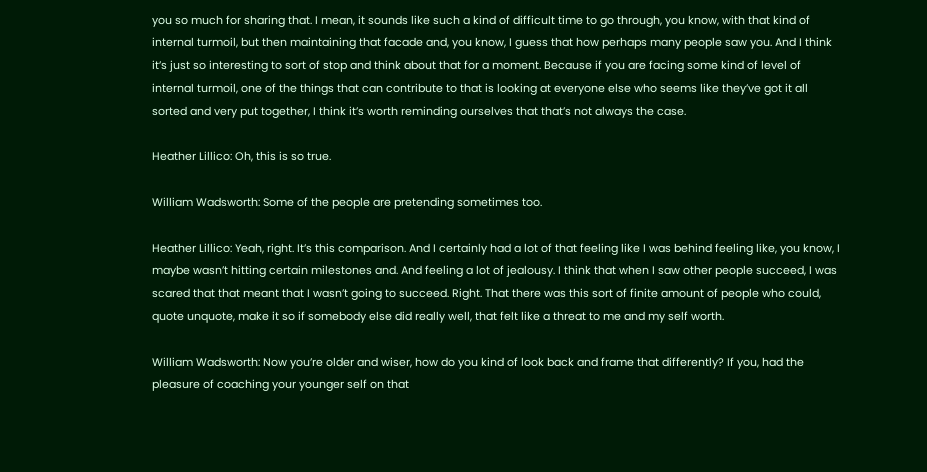you so much for sharing that. I mean, it sounds like such a kind of difficult time to go through, you know, with that kind of internal turmoil, but then maintaining that facade and, you know, I guess that how perhaps many people saw you. And I think it’s just so interesting to sort of stop and think about that for a moment. Because if you are facing some kind of level of internal turmoil, one of the things that can contribute to that is looking at everyone else who seems like they’ve got it all sorted and very put together, I think it’s worth reminding ourselves that that’s not always the case.

Heather Lillico: Oh, this is so true.

William Wadsworth: Some of the people are pretending sometimes too.

Heather Lillico: Yeah, right. It’s this comparison. And I certainly had a lot of that feeling like I was behind feeling like, you know, I maybe wasn’t hitting certain milestones and. And feeling a lot of jealousy. I think that when I saw other people succeed, I was scared that that meant that I wasn’t going to succeed. Right. That there was this sort of finite amount of people who could, quote unquote, make it so if somebody else did really well, that felt like a threat to me and my self worth.

William Wadsworth: Now you’re older and wiser, how do you kind of look back and frame that differently? If you, had the pleasure of coaching your younger self on that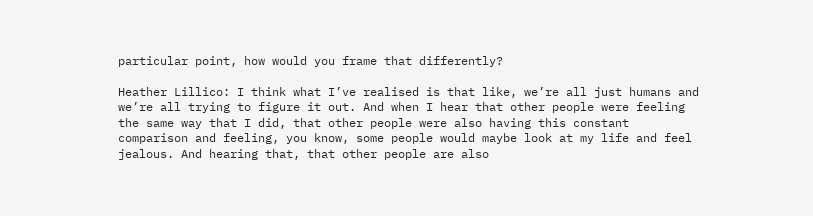particular point, how would you frame that differently?

Heather Lillico: I think what I’ve realised is that like, we’re all just humans and we’re all trying to figure it out. And when I hear that other people were feeling the same way that I did, that other people were also having this constant comparison and feeling, you know, some people would maybe look at my life and feel jealous. And hearing that, that other people are also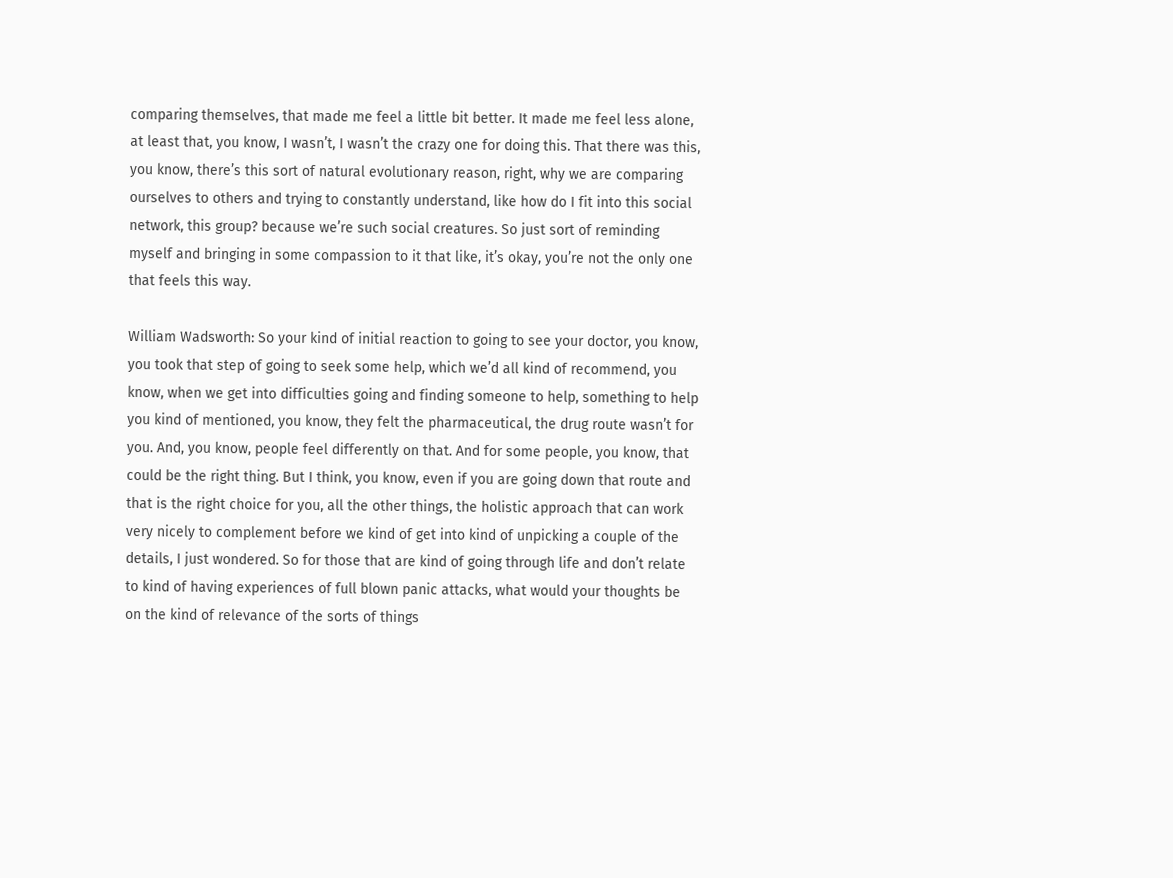comparing themselves, that made me feel a little bit better. It made me feel less alone, at least that, you know, I wasn’t, I wasn’t the crazy one for doing this. That there was this, you know, there’s this sort of natural evolutionary reason, right, why we are comparing ourselves to others and trying to constantly understand, like how do I fit into this social network, this group? because we’re such social creatures. So just sort of reminding myself and bringing in some compassion to it that like, it’s okay, you’re not the only one that feels this way.

William Wadsworth: So your kind of initial reaction to going to see your doctor, you know, you took that step of going to seek some help, which we’d all kind of recommend, you know, when we get into difficulties going and finding someone to help, something to help you kind of mentioned, you know, they felt the pharmaceutical, the drug route wasn’t for you. And, you know, people feel differently on that. And for some people, you know, that could be the right thing. But I think, you know, even if you are going down that route and that is the right choice for you, all the other things, the holistic approach that can work very nicely to complement before we kind of get into kind of unpicking a couple of the details, I just wondered. So for those that are kind of going through life and don’t relate to kind of having experiences of full blown panic attacks, what would your thoughts be on the kind of relevance of the sorts of things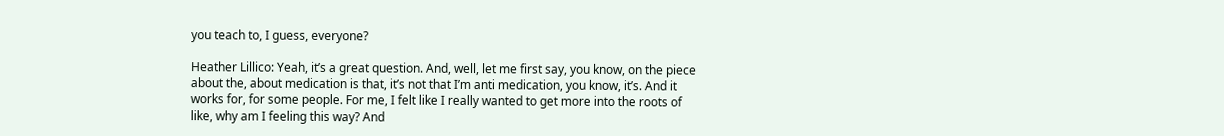you teach to, I guess, everyone?

Heather Lillico: Yeah, it’s a great question. And, well, let me first say, you know, on the piece about the, about medication is that, it’s not that I’m anti medication, you know, it’s. And it works for, for some people. For me, I felt like I really wanted to get more into the roots of like, why am I feeling this way? And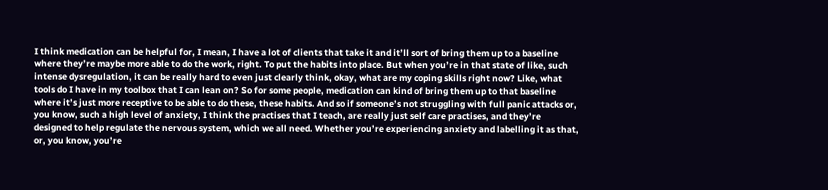I think medication can be helpful for, I mean, I have a lot of clients that take it and it’ll sort of bring them up to a baseline where they’re maybe more able to do the work, right. To put the habits into place. But when you’re in that state of like, such intense dysregulation, it can be really hard to even just clearly think, okay, what are my coping skills right now? Like, what tools do I have in my toolbox that I can lean on? So for some people, medication can kind of bring them up to that baseline where it’s just more receptive to be able to do these, these habits. And so if someone’s not struggling with full panic attacks or, you know, such a high level of anxiety, I think the practises that I teach, are really just self care practises, and they’re designed to help regulate the nervous system, which we all need. Whether you’re experiencing anxiety and labelling it as that, or, you know, you’re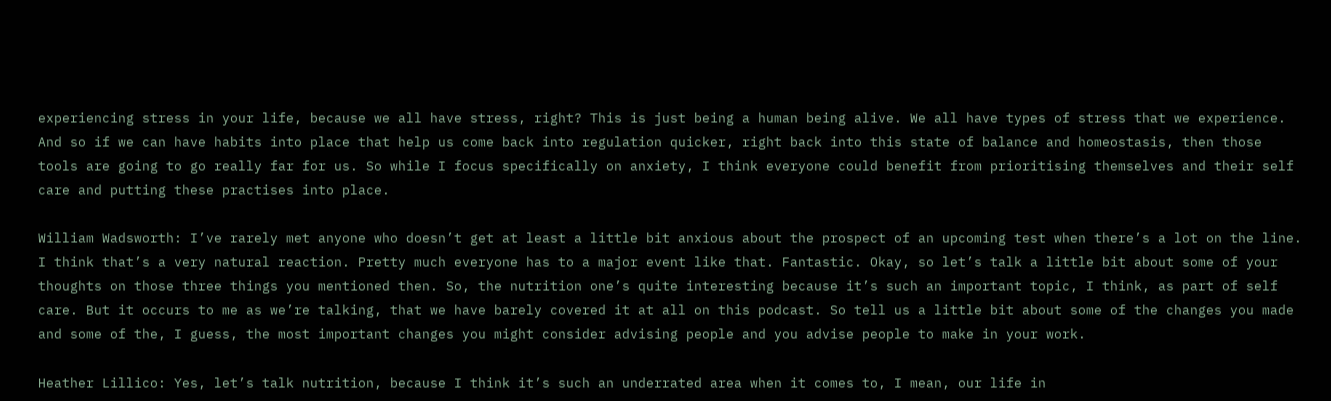experiencing stress in your life, because we all have stress, right? This is just being a human being alive. We all have types of stress that we experience. And so if we can have habits into place that help us come back into regulation quicker, right back into this state of balance and homeostasis, then those tools are going to go really far for us. So while I focus specifically on anxiety, I think everyone could benefit from prioritising themselves and their self care and putting these practises into place.

William Wadsworth: I’ve rarely met anyone who doesn’t get at least a little bit anxious about the prospect of an upcoming test when there’s a lot on the line. I think that’s a very natural reaction. Pretty much everyone has to a major event like that. Fantastic. Okay, so let’s talk a little bit about some of your thoughts on those three things you mentioned then. So, the nutrition one’s quite interesting because it’s such an important topic, I think, as part of self care. But it occurs to me as we’re talking, that we have barely covered it at all on this podcast. So tell us a little bit about some of the changes you made and some of the, I guess, the most important changes you might consider advising people and you advise people to make in your work.

Heather Lillico: Yes, let’s talk nutrition, because I think it’s such an underrated area when it comes to, I mean, our life in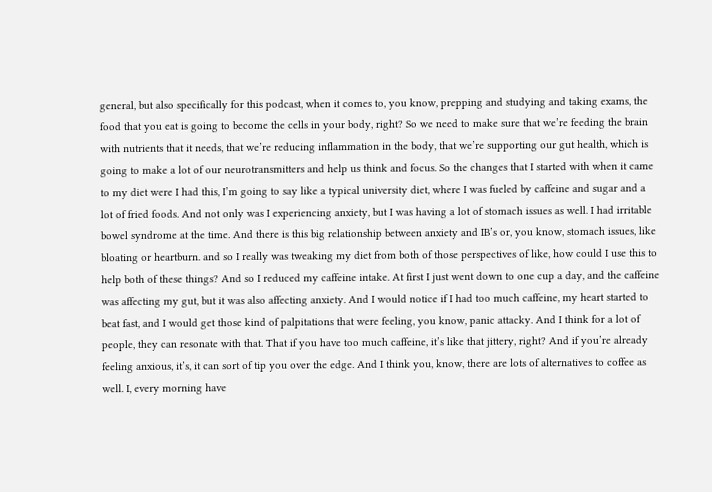general, but also specifically for this podcast, when it comes to, you know, prepping and studying and taking exams, the food that you eat is going to become the cells in your body, right? So we need to make sure that we’re feeding the brain with nutrients that it needs, that we’re reducing inflammation in the body, that we’re supporting our gut health, which is going to make a lot of our neurotransmitters and help us think and focus. So the changes that I started with when it came to my diet were I had this, I’m going to say like a typical university diet, where I was fueled by caffeine and sugar and a lot of fried foods. And not only was I experiencing anxiety, but I was having a lot of stomach issues as well. I had irritable bowel syndrome at the time. And there is this big relationship between anxiety and IB’s or, you know, stomach issues, like bloating or heartburn. and so I really was tweaking my diet from both of those perspectives of like, how could I use this to help both of these things? And so I reduced my caffeine intake. At first I just went down to one cup a day, and the caffeine was affecting my gut, but it was also affecting anxiety. And I would notice if I had too much caffeine, my heart started to beat fast, and I would get those kind of palpitations that were feeling, you know, panic attacky. And I think for a lot of people, they can resonate with that. That if you have too much caffeine, it’s like that jittery, right? And if you’re already feeling anxious, it’s, it can sort of tip you over the edge. And I think you, know, there are lots of alternatives to coffee as well. I, every morning have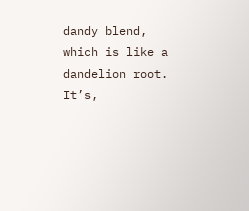dandy blend, which is like a dandelion root. It’s,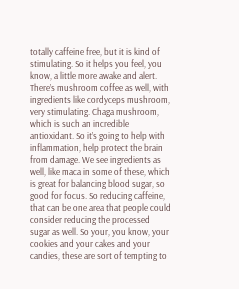totally caffeine free, but it is kind of stimulating. So it helps you feel, you know, a little more awake and alert. There’s mushroom coffee as well, with ingredients like cordyceps mushroom, very stimulating. Chaga mushroom, which is such an incredible antioxidant. So it’s going to help with inflammation, help protect the brain from damage. We see ingredients as well, like maca in some of these, which is great for balancing blood sugar, so good for focus. So reducing caffeine, that can be one area that people could consider reducing the processed sugar as well. So your, you know, your cookies and your cakes and your candies, these are sort of tempting to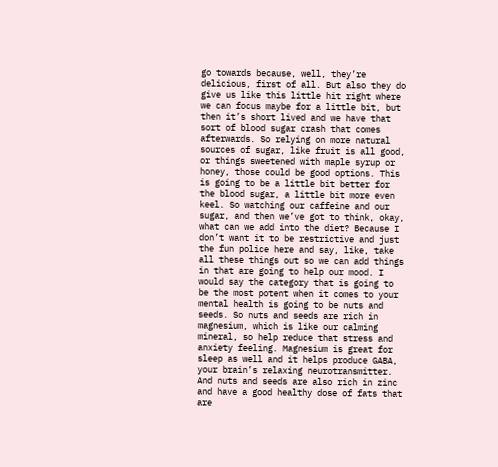go towards because, well, they’re delicious, first of all. But also they do give us like this little hit right where we can focus maybe for a little bit, but then it’s short lived and we have that sort of blood sugar crash that comes afterwards. So relying on more natural sources of sugar, like fruit is all good, or things sweetened with maple syrup or honey, those could be good options. This is going to be a little bit better for the blood sugar, a little bit more even keel. So watching our caffeine and our sugar, and then we’ve got to think, okay, what can we add into the diet? Because I don’t want it to be restrictive and just the fun police here and say, like, take all these things out so we can add things in that are going to help our mood. I would say the category that is going to be the most potent when it comes to your mental health is going to be nuts and seeds. So nuts and seeds are rich in magnesium, which is like our calming mineral, so help reduce that stress and anxiety feeling. Magnesium is great for sleep as well and it helps produce GABA, your brain’s relaxing neurotransmitter. And nuts and seeds are also rich in zinc and have a good healthy dose of fats that are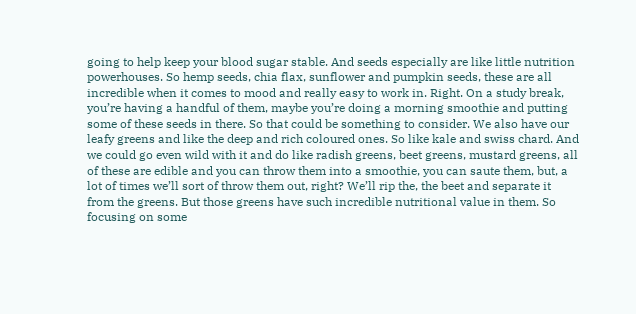going to help keep your blood sugar stable. And seeds especially are like little nutrition powerhouses. So hemp seeds, chia flax, sunflower and pumpkin seeds, these are all incredible when it comes to mood and really easy to work in. Right. On a study break, you’re having a handful of them, maybe you’re doing a morning smoothie and putting some of these seeds in there. So that could be something to consider. We also have our leafy greens and like the deep and rich coloured ones. So like kale and swiss chard. And we could go even wild with it and do like radish greens, beet greens, mustard greens, all of these are edible and you can throw them into a smoothie, you can saute them, but, a lot of times we’ll sort of throw them out, right? We’ll rip the, the beet and separate it from the greens. But those greens have such incredible nutritional value in them. So focusing on some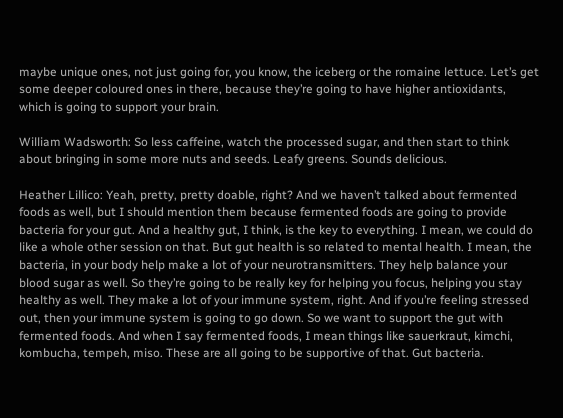maybe unique ones, not just going for, you know, the iceberg or the romaine lettuce. Let’s get some deeper coloured ones in there, because they’re going to have higher antioxidants, which is going to support your brain.

William Wadsworth: So less caffeine, watch the processed sugar, and then start to think about bringing in some more nuts and seeds. Leafy greens. Sounds delicious.

Heather Lillico: Yeah, pretty, pretty doable, right? And we haven’t talked about fermented foods as well, but I should mention them because fermented foods are going to provide bacteria for your gut. And a healthy gut, I think, is the key to everything. I mean, we could do like a whole other session on that. But gut health is so related to mental health. I mean, the bacteria, in your body help make a lot of your neurotransmitters. They help balance your blood sugar as well. So they’re going to be really key for helping you focus, helping you stay healthy as well. They make a lot of your immune system, right. And if you’re feeling stressed out, then your immune system is going to go down. So we want to support the gut with fermented foods. And when I say fermented foods, I mean things like sauerkraut, kimchi, kombucha, tempeh, miso. These are all going to be supportive of that. Gut bacteria.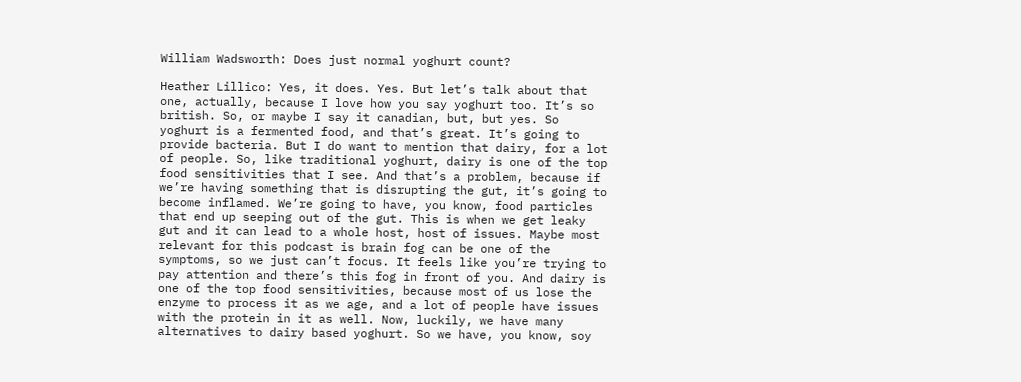William Wadsworth: Does just normal yoghurt count?

Heather Lillico: Yes, it does. Yes. But let’s talk about that one, actually, because I love how you say yoghurt too. It’s so british. So, or maybe I say it canadian, but, but yes. So yoghurt is a fermented food, and that’s great. It’s going to provide bacteria. But I do want to mention that dairy, for a lot of people. So, like traditional yoghurt, dairy is one of the top food sensitivities that I see. And that’s a problem, because if we’re having something that is disrupting the gut, it’s going to become inflamed. We’re going to have, you know, food particles that end up seeping out of the gut. This is when we get leaky gut and it can lead to a whole host, host of issues. Maybe most relevant for this podcast is brain fog can be one of the symptoms, so we just can’t focus. It feels like you’re trying to pay attention and there’s this fog in front of you. And dairy is one of the top food sensitivities, because most of us lose the enzyme to process it as we age, and a lot of people have issues with the protein in it as well. Now, luckily, we have many alternatives to dairy based yoghurt. So we have, you know, soy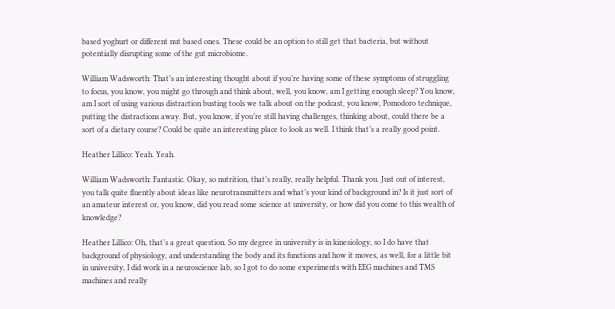based yoghurt or different nut based ones. These could be an option to still get that bacteria, but without potentially disrupting some of the gut microbiome.

William Wadsworth: That’s an interesting thought about if you’re having some of these symptoms of struggling to focus, you know, you might go through and think about, well, you know, am I getting enough sleep? You know, am I sort of using various distraction busting tools we talk about on the podcast, you know, Pomodoro technique, putting the distractions away. But, you know, if you’re still having challenges, thinking about, could there be a sort of a dietary course? Could be quite an interesting place to look as well. I think that’s a really good point.

Heather Lillico: Yeah. Yeah.

William Wadsworth: Fantastic. Okay, so nutrition, that’s really, really helpful. Thank you. Just out of interest, you talk quite fluently about ideas like neurotransmitters and what’s your kind of background in? Is it just sort of an amateur interest or, you know, did you read some science at university, or how did you come to this wealth of knowledge?

Heather Lillico: Oh, that’s a great question. So my degree in university is in kinesiology, so I do have that background of physiology, and understanding the body and its functions and how it moves, as well, for a little bit in university, I did work in a neuroscience lab, so I got to do some experiments with EEG machines and TMS machines and really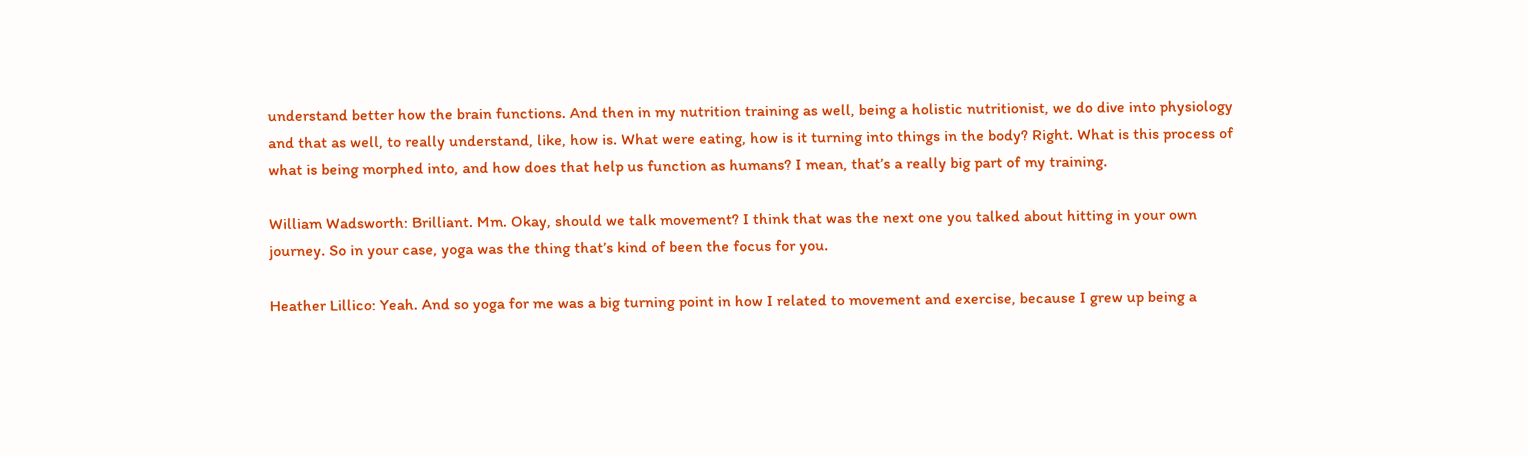understand better how the brain functions. And then in my nutrition training as well, being a holistic nutritionist, we do dive into physiology and that as well, to really understand, like, how is. What were eating, how is it turning into things in the body? Right. What is this process of what is being morphed into, and how does that help us function as humans? I mean, that’s a really big part of my training.

William Wadsworth: Brilliant. Mm. Okay, should we talk movement? I think that was the next one you talked about hitting in your own journey. So in your case, yoga was the thing that’s kind of been the focus for you.

Heather Lillico: Yeah. And so yoga for me was a big turning point in how I related to movement and exercise, because I grew up being a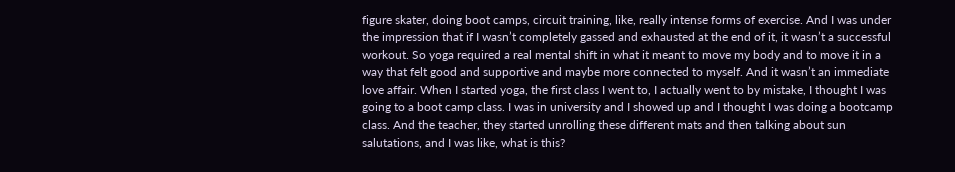figure skater, doing boot camps, circuit training, like, really intense forms of exercise. And I was under the impression that if I wasn’t completely gassed and exhausted at the end of it, it wasn’t a successful workout. So yoga required a real mental shift in what it meant to move my body and to move it in a way that felt good and supportive and maybe more connected to myself. And it wasn’t an immediate love affair. When I started yoga, the first class I went to, I actually went to by mistake, I thought I was going to a boot camp class. I was in university and I showed up and I thought I was doing a bootcamp class. And the teacher, they started unrolling these different mats and then talking about sun salutations, and I was like, what is this?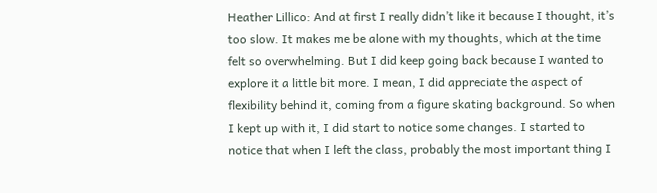Heather Lillico: And at first I really didn’t like it because I thought, it’s too slow. It makes me be alone with my thoughts, which at the time felt so overwhelming. But I did keep going back because I wanted to explore it a little bit more. I mean, I did appreciate the aspect of flexibility behind it, coming from a figure skating background. So when I kept up with it, I did start to notice some changes. I started to notice that when I left the class, probably the most important thing I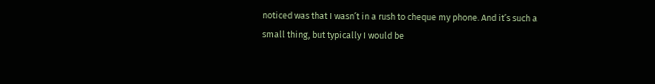noticed was that I wasn’t in a rush to cheque my phone. And it’s such a small thing, but typically I would be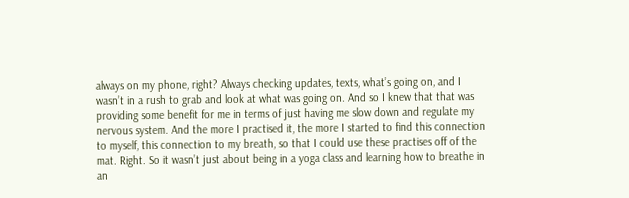always on my phone, right? Always checking updates, texts, what’s going on, and I wasn’t in a rush to grab and look at what was going on. And so I knew that that was providing some benefit for me in terms of just having me slow down and regulate my nervous system. And the more I practised it, the more I started to find this connection to myself, this connection to my breath, so that I could use these practises off of the mat. Right. So it wasn’t just about being in a yoga class and learning how to breathe in an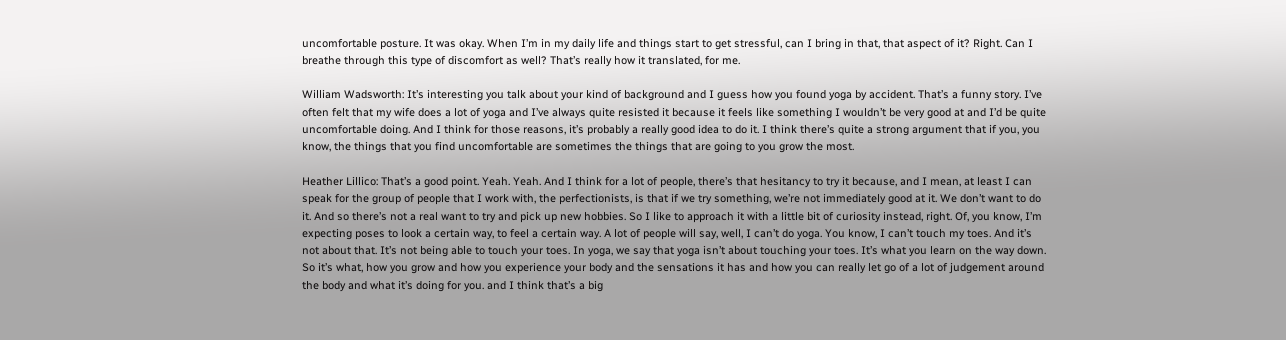uncomfortable posture. It was okay. When I’m in my daily life and things start to get stressful, can I bring in that, that aspect of it? Right. Can I breathe through this type of discomfort as well? That’s really how it translated, for me.

William Wadsworth: It’s interesting you talk about your kind of background and I guess how you found yoga by accident. That’s a funny story. I’ve often felt that my wife does a lot of yoga and I’ve always quite resisted it because it feels like something I wouldn’t be very good at and I’d be quite uncomfortable doing. And I think for those reasons, it’s probably a really good idea to do it. I think there’s quite a strong argument that if you, you know, the things that you find uncomfortable are sometimes the things that are going to you grow the most.

Heather Lillico: That’s a good point. Yeah. Yeah. And I think for a lot of people, there’s that hesitancy to try it because, and I mean, at least I can speak for the group of people that I work with, the perfectionists, is that if we try something, we’re not immediately good at it. We don’t want to do it. And so there’s not a real want to try and pick up new hobbies. So I like to approach it with a little bit of curiosity instead, right. Of, you know, I’m expecting poses to look a certain way, to feel a certain way. A lot of people will say, well, I can’t do yoga. You know, I can’t touch my toes. And it’s not about that. It’s not being able to touch your toes. In yoga, we say that yoga isn’t about touching your toes. It’s what you learn on the way down. So it’s what, how you grow and how you experience your body and the sensations it has and how you can really let go of a lot of judgement around the body and what it’s doing for you. and I think that’s a big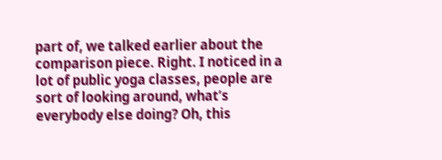part of, we talked earlier about the comparison piece. Right. I noticed in a lot of public yoga classes, people are sort of looking around, what’s everybody else doing? Oh, this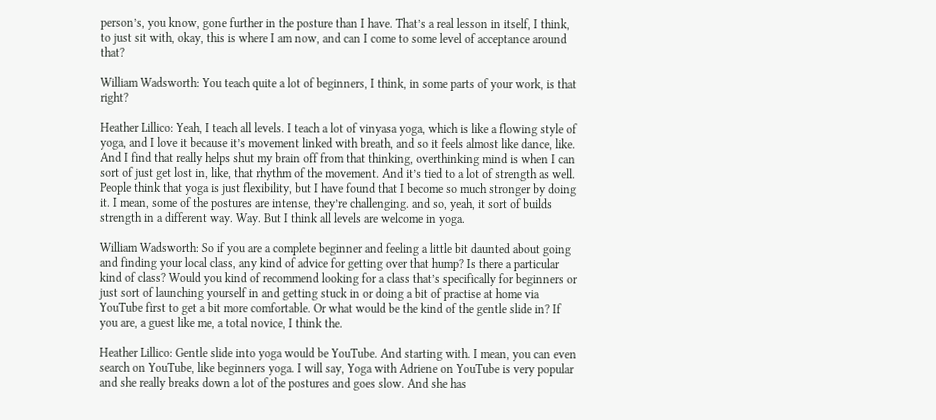person’s, you know, gone further in the posture than I have. That’s a real lesson in itself, I think, to just sit with, okay, this is where I am now, and can I come to some level of acceptance around that?

William Wadsworth: You teach quite a lot of beginners, I think, in some parts of your work, is that right?

Heather Lillico: Yeah, I teach all levels. I teach a lot of vinyasa yoga, which is like a flowing style of yoga, and I love it because it’s movement linked with breath, and so it feels almost like dance, like. And I find that really helps shut my brain off from that thinking, overthinking mind is when I can sort of just get lost in, like, that rhythm of the movement. And it’s tied to a lot of strength as well. People think that yoga is just flexibility, but I have found that I become so much stronger by doing it. I mean, some of the postures are intense, they’re challenging. and so, yeah, it sort of builds strength in a different way. Way. But I think all levels are welcome in yoga.

William Wadsworth: So if you are a complete beginner and feeling a little bit daunted about going and finding your local class, any kind of advice for getting over that hump? Is there a particular kind of class? Would you kind of recommend looking for a class that’s specifically for beginners or just sort of launching yourself in and getting stuck in or doing a bit of practise at home via YouTube first to get a bit more comfortable. Or what would be the kind of the gentle slide in? If you are, a guest like me, a total novice, I think the.

Heather Lillico: Gentle slide into yoga would be YouTube. And starting with. I mean, you can even search on YouTube, like beginners yoga. I will say, Yoga with Adriene on YouTube is very popular and she really breaks down a lot of the postures and goes slow. And she has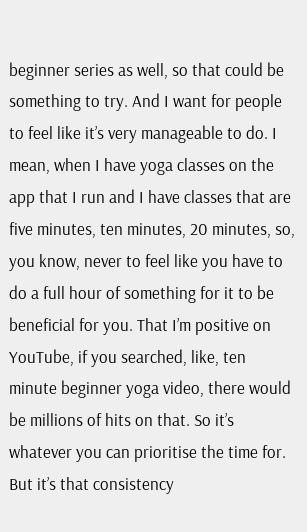beginner series as well, so that could be something to try. And I want for people to feel like it’s very manageable to do. I mean, when I have yoga classes on the app that I run and I have classes that are five minutes, ten minutes, 20 minutes, so, you know, never to feel like you have to do a full hour of something for it to be beneficial for you. That I’m positive on YouTube, if you searched, like, ten minute beginner yoga video, there would be millions of hits on that. So it’s whatever you can prioritise the time for. But it’s that consistency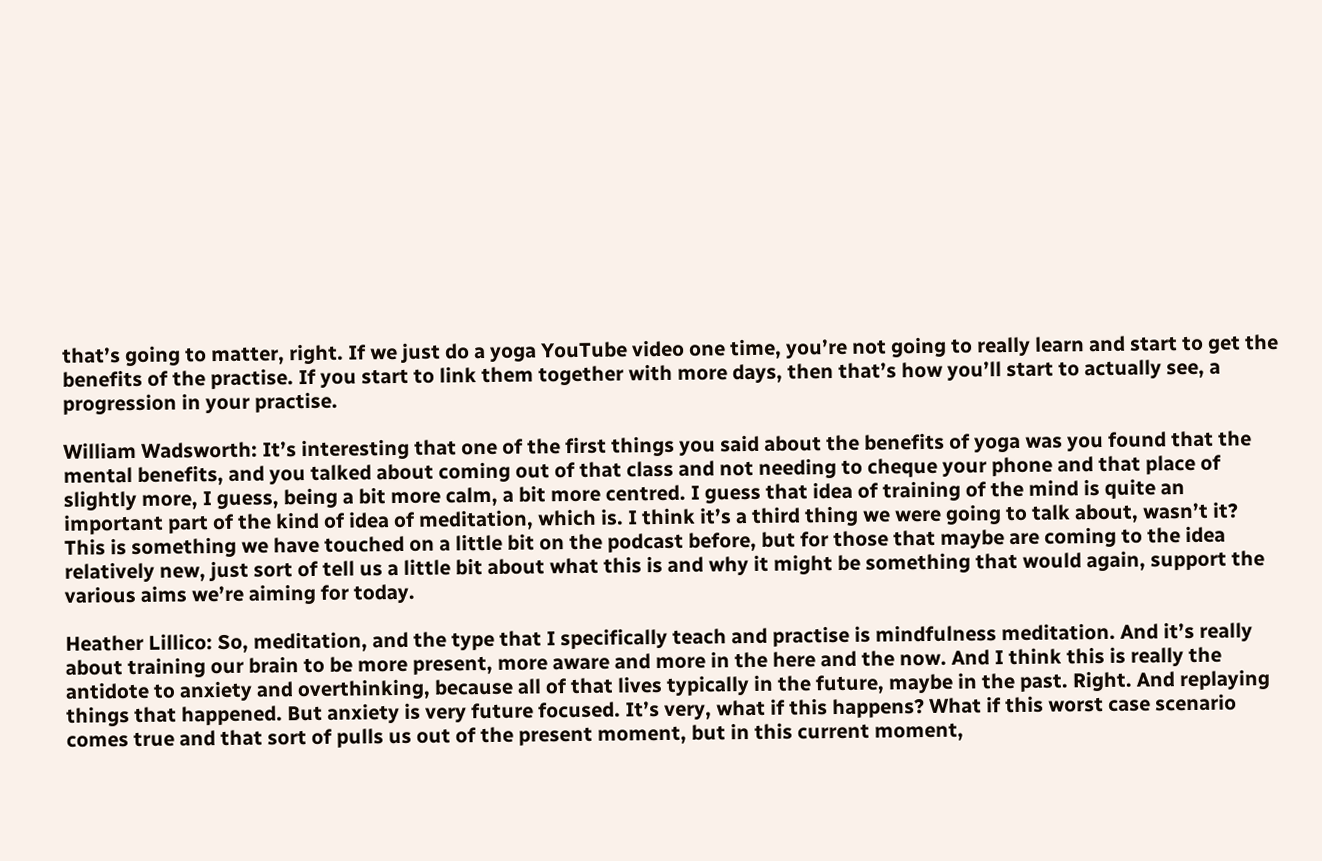that’s going to matter, right. If we just do a yoga YouTube video one time, you’re not going to really learn and start to get the benefits of the practise. If you start to link them together with more days, then that’s how you’ll start to actually see, a progression in your practise.

William Wadsworth: It’s interesting that one of the first things you said about the benefits of yoga was you found that the mental benefits, and you talked about coming out of that class and not needing to cheque your phone and that place of slightly more, I guess, being a bit more calm, a bit more centred. I guess that idea of training of the mind is quite an important part of the kind of idea of meditation, which is. I think it’s a third thing we were going to talk about, wasn’t it? This is something we have touched on a little bit on the podcast before, but for those that maybe are coming to the idea relatively new, just sort of tell us a little bit about what this is and why it might be something that would again, support the various aims we’re aiming for today.

Heather Lillico: So, meditation, and the type that I specifically teach and practise is mindfulness meditation. And it’s really about training our brain to be more present, more aware and more in the here and the now. And I think this is really the antidote to anxiety and overthinking, because all of that lives typically in the future, maybe in the past. Right. And replaying things that happened. But anxiety is very future focused. It’s very, what if this happens? What if this worst case scenario comes true and that sort of pulls us out of the present moment, but in this current moment,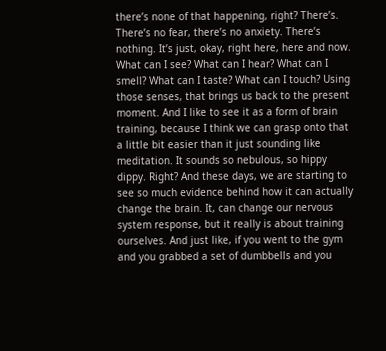there’s none of that happening, right? There’s. There’s no fear, there’s no anxiety. There’s nothing. It’s just, okay, right here, here and now. What can I see? What can I hear? What can I smell? What can I taste? What can I touch? Using those senses, that brings us back to the present moment. And I like to see it as a form of brain training, because I think we can grasp onto that a little bit easier than it just sounding like meditation. It sounds so nebulous, so hippy dippy. Right? And these days, we are starting to see so much evidence behind how it can actually change the brain. It, can change our nervous system response, but it really is about training ourselves. And just like, if you went to the gym and you grabbed a set of dumbbells and you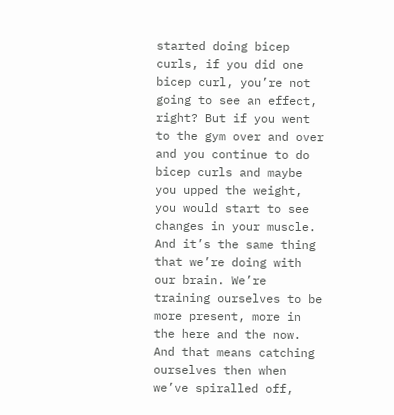started doing bicep curls, if you did one bicep curl, you’re not going to see an effect, right? But if you went to the gym over and over and you continue to do bicep curls and maybe you upped the weight, you would start to see changes in your muscle. And it’s the same thing that we’re doing with our brain. We’re training ourselves to be more present, more in the here and the now. And that means catching ourselves then when we’ve spiralled off,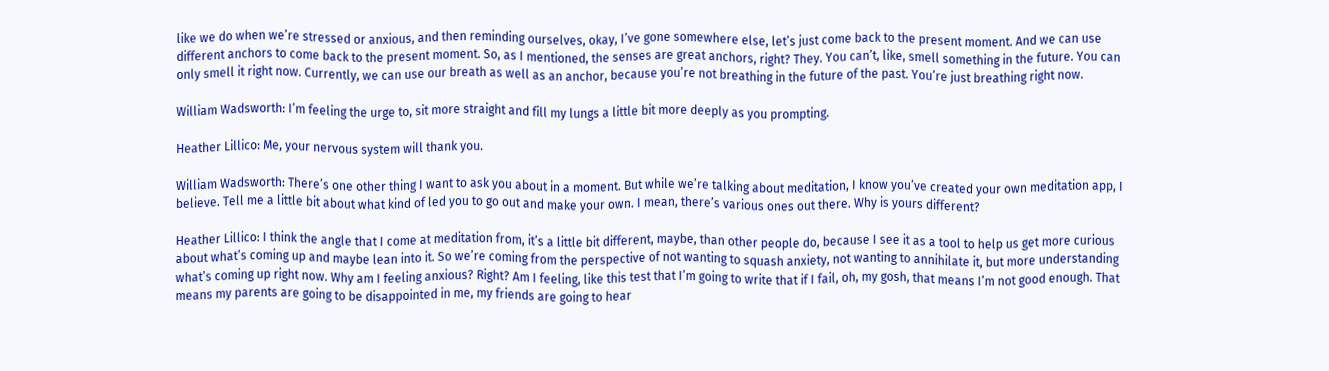like we do when we’re stressed or anxious, and then reminding ourselves, okay, I’ve gone somewhere else, let’s just come back to the present moment. And we can use different anchors to come back to the present moment. So, as I mentioned, the senses are great anchors, right? They. You can’t, like, smell something in the future. You can only smell it right now. Currently, we can use our breath as well as an anchor, because you’re not breathing in the future of the past. You’re just breathing right now.

William Wadsworth: I’m feeling the urge to, sit more straight and fill my lungs a little bit more deeply as you prompting.

Heather Lillico: Me, your nervous system will thank you.

William Wadsworth: There’s one other thing I want to ask you about in a moment. But while we’re talking about meditation, I know you’ve created your own meditation app, I believe. Tell me a little bit about what kind of led you to go out and make your own. I mean, there’s various ones out there. Why is yours different?

Heather Lillico: I think the angle that I come at meditation from, it’s a little bit different, maybe, than other people do, because I see it as a tool to help us get more curious about what’s coming up and maybe lean into it. So we’re coming from the perspective of not wanting to squash anxiety, not wanting to annihilate it, but more understanding what’s coming up right now. Why am I feeling anxious? Right? Am I feeling, like this test that I’m going to write that if I fail, oh, my gosh, that means I’m not good enough. That means my parents are going to be disappointed in me, my friends are going to hear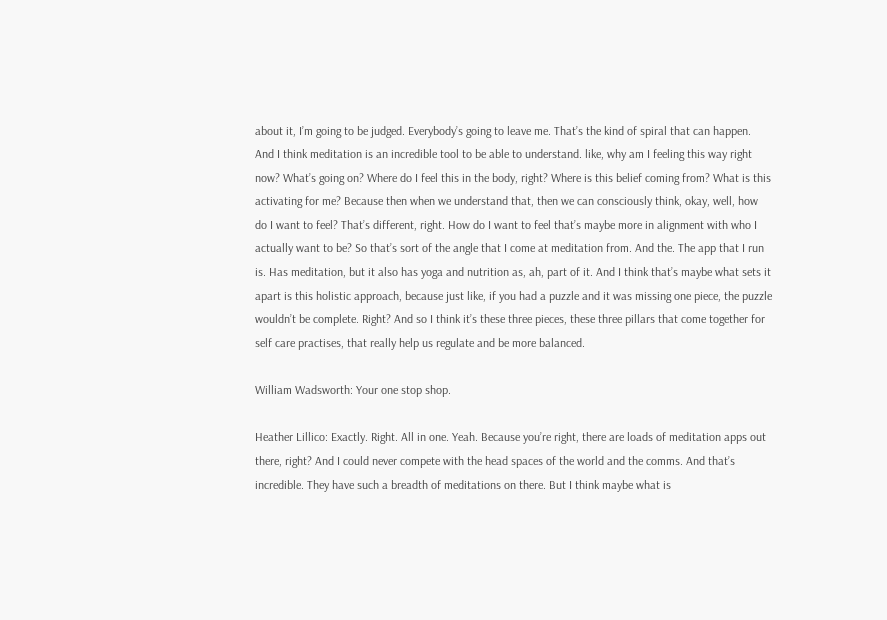about it, I’m going to be judged. Everybody’s going to leave me. That’s the kind of spiral that can happen. And I think meditation is an incredible tool to be able to understand. like, why am I feeling this way right now? What’s going on? Where do I feel this in the body, right? Where is this belief coming from? What is this activating for me? Because then when we understand that, then we can consciously think, okay, well, how do I want to feel? That’s different, right. How do I want to feel that’s maybe more in alignment with who I actually want to be? So that’s sort of the angle that I come at meditation from. And the. The app that I run is. Has meditation, but it also has yoga and nutrition as, ah, part of it. And I think that’s maybe what sets it apart is this holistic approach, because just like, if you had a puzzle and it was missing one piece, the puzzle wouldn’t be complete. Right? And so I think it’s these three pieces, these three pillars that come together for self care practises, that really help us regulate and be more balanced.

William Wadsworth: Your one stop shop.

Heather Lillico: Exactly. Right. All in one. Yeah. Because you’re right, there are loads of meditation apps out there, right? And I could never compete with the head spaces of the world and the comms. And that’s incredible. They have such a breadth of meditations on there. But I think maybe what is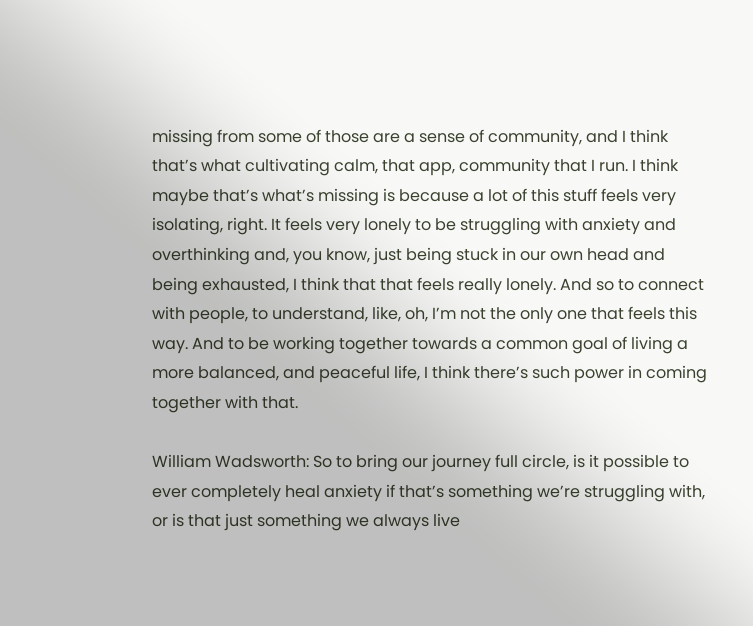missing from some of those are a sense of community, and I think that’s what cultivating calm, that app, community that I run. I think maybe that’s what’s missing is because a lot of this stuff feels very isolating, right. It feels very lonely to be struggling with anxiety and overthinking and, you know, just being stuck in our own head and being exhausted, I think that that feels really lonely. And so to connect with people, to understand, like, oh, I’m not the only one that feels this way. And to be working together towards a common goal of living a more balanced, and peaceful life, I think there’s such power in coming together with that.

William Wadsworth: So to bring our journey full circle, is it possible to ever completely heal anxiety if that’s something we’re struggling with, or is that just something we always live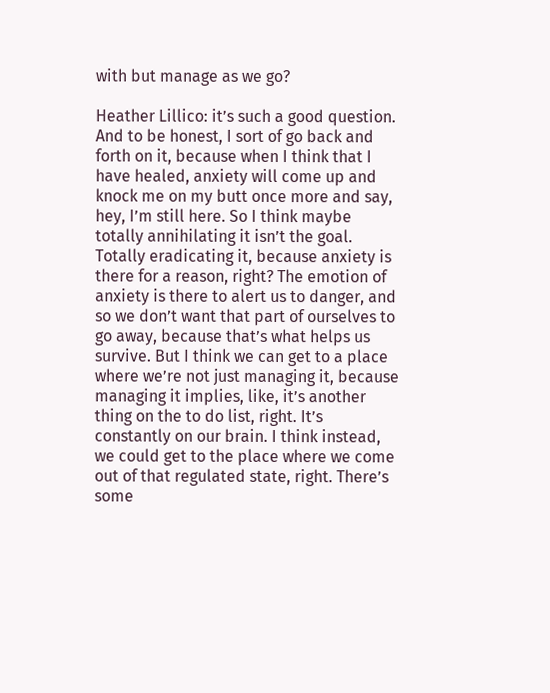with but manage as we go?

Heather Lillico: it’s such a good question. And to be honest, I sort of go back and forth on it, because when I think that I have healed, anxiety will come up and knock me on my butt once more and say, hey, I’m still here. So I think maybe totally annihilating it isn’t the goal. Totally eradicating it, because anxiety is there for a reason, right? The emotion of anxiety is there to alert us to danger, and so we don’t want that part of ourselves to go away, because that’s what helps us survive. But I think we can get to a place where we’re not just managing it, because managing it implies, like, it’s another thing on the to do list, right. It’s constantly on our brain. I think instead, we could get to the place where we come out of that regulated state, right. There’s some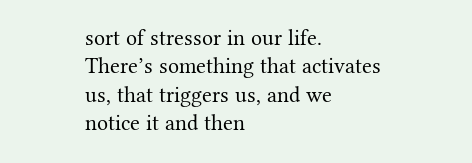sort of stressor in our life. There’s something that activates us, that triggers us, and we notice it and then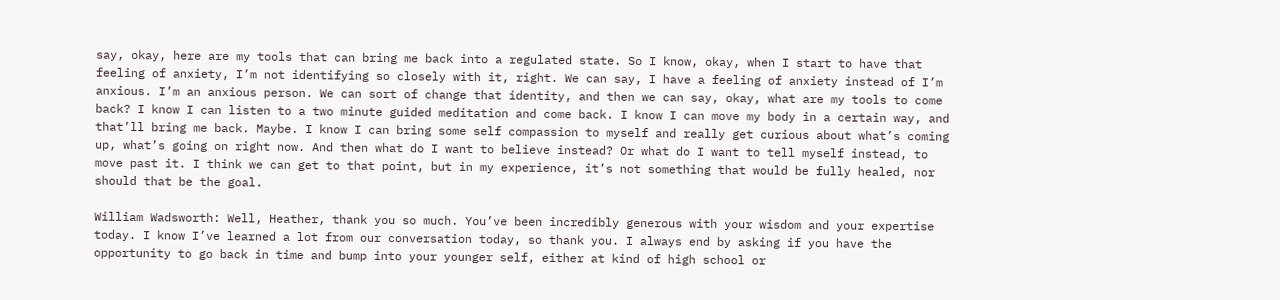say, okay, here are my tools that can bring me back into a regulated state. So I know, okay, when I start to have that feeling of anxiety, I’m not identifying so closely with it, right. We can say, I have a feeling of anxiety instead of I’m anxious. I’m an anxious person. We can sort of change that identity, and then we can say, okay, what are my tools to come back? I know I can listen to a two minute guided meditation and come back. I know I can move my body in a certain way, and that’ll bring me back. Maybe. I know I can bring some self compassion to myself and really get curious about what’s coming up, what’s going on right now. And then what do I want to believe instead? Or what do I want to tell myself instead, to move past it. I think we can get to that point, but in my experience, it’s not something that would be fully healed, nor should that be the goal.

William Wadsworth: Well, Heather, thank you so much. You’ve been incredibly generous with your wisdom and your expertise today. I know I’ve learned a lot from our conversation today, so thank you. I always end by asking if you have the opportunity to go back in time and bump into your younger self, either at kind of high school or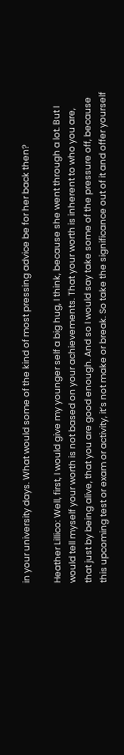in your university days. What would some of the kind of most pressing advice be for her back then?

Heather Lillico: Well, first, I would give my younger self a big hug, I think, because she went through a lot. But I would tell myself your worth is not based on your achievements. That your worth is inherent to who you are, that just by being alive, that you are good enough. And so I would say take some of the pressure off, because this upcoming test or exam or activity, it’s not make or break. So take the significance out of it and offer yourself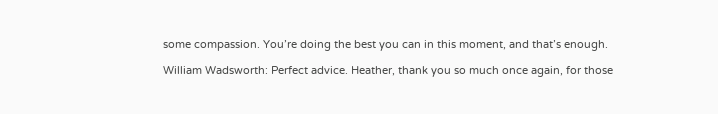some compassion. You’re doing the best you can in this moment, and that’s enough.

William Wadsworth: Perfect advice. Heather, thank you so much once again, for those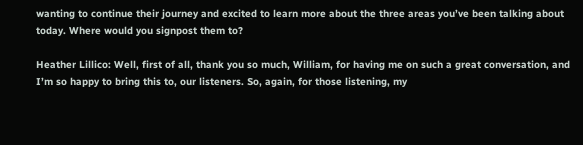wanting to continue their journey and excited to learn more about the three areas you’ve been talking about today. Where would you signpost them to?

Heather Lillico: Well, first of all, thank you so much, William, for having me on such a great conversation, and I’m so happy to bring this to, our listeners. So, again, for those listening, my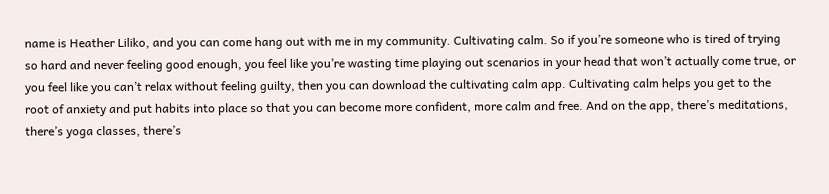name is Heather Liliko, and you can come hang out with me in my community. Cultivating calm. So if you’re someone who is tired of trying so hard and never feeling good enough, you feel like you’re wasting time playing out scenarios in your head that won’t actually come true, or you feel like you can’t relax without feeling guilty, then you can download the cultivating calm app. Cultivating calm helps you get to the root of anxiety and put habits into place so that you can become more confident, more calm and free. And on the app, there’s meditations, there’s yoga classes, there’s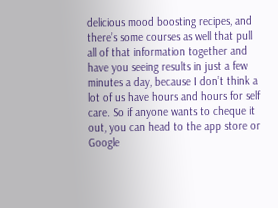delicious mood boosting recipes, and there’s some courses as well that pull all of that information together and have you seeing results in just a few minutes a day, because I don’t think a lot of us have hours and hours for self care. So if anyone wants to cheque it out, you can head to the app store or Google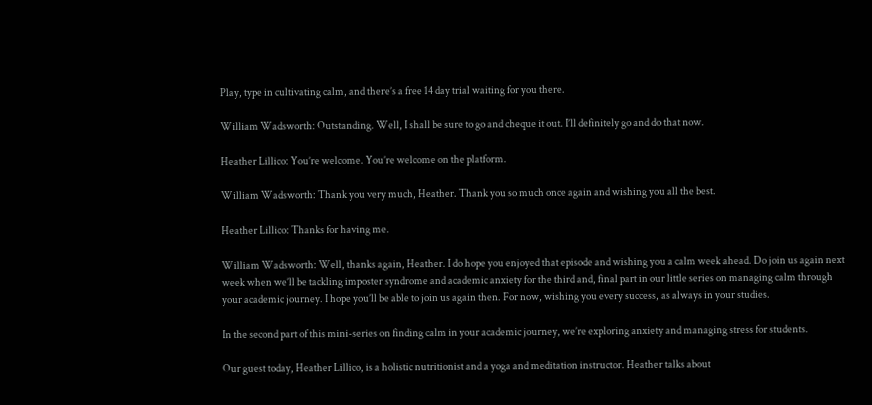Play, type in cultivating calm, and there’s a free 14 day trial waiting for you there.

William Wadsworth: Outstanding. Well, I shall be sure to go and cheque it out. I’ll definitely go and do that now.

Heather Lillico: You’re welcome. You’re welcome on the platform.

William Wadsworth: Thank you very much, Heather. Thank you so much once again and wishing you all the best.

Heather Lillico: Thanks for having me.

William Wadsworth: Well, thanks again, Heather. I do hope you enjoyed that episode and wishing you a calm week ahead. Do join us again next week when we’ll be tackling imposter syndrome and academic anxiety for the third and, final part in our little series on managing calm through your academic journey. I hope you’ll be able to join us again then. For now, wishing you every success, as always in your studies.

In the second part of this mini-series on finding calm in your academic journey, we’re exploring anxiety and managing stress for students.

Our guest today, Heather Lillico, is a holistic nutritionist and a yoga and meditation instructor. Heather talks about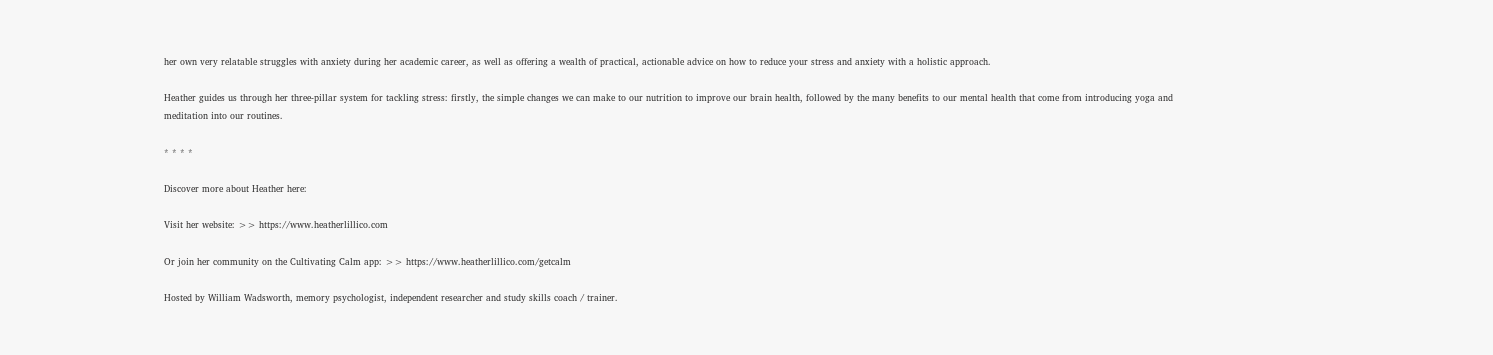her own very relatable struggles with anxiety during her academic career, as well as offering a wealth of practical, actionable advice on how to reduce your stress and anxiety with a holistic approach.

Heather guides us through her three-pillar system for tackling stress: firstly, the simple changes we can make to our nutrition to improve our brain health, followed by the many benefits to our mental health that come from introducing yoga and meditation into our routines.

* * * *

Discover more about Heather here:

Visit her website: >> https://www.heatherlillico.com

Or join her community on the Cultivating Calm app: >> https://www.heatherlillico.com/getcalm

Hosted by William Wadsworth, memory psychologist, independent researcher and study skills coach / trainer.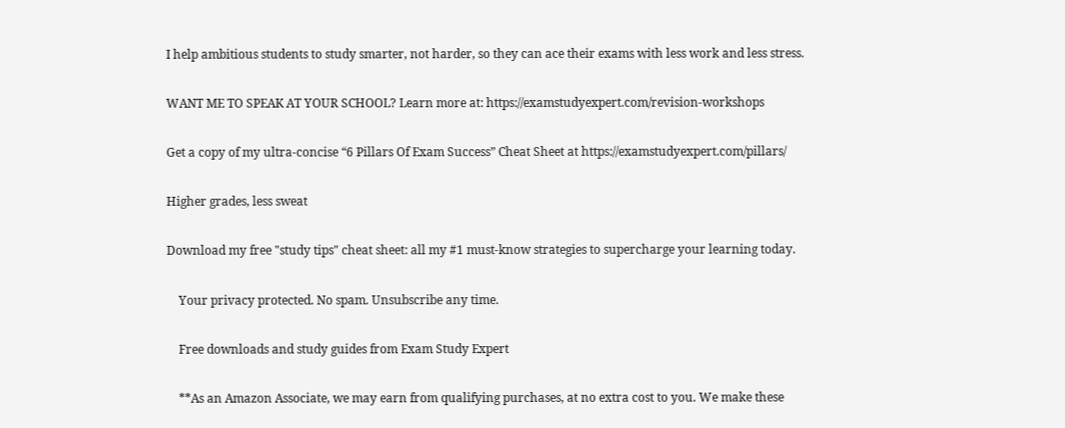I help ambitious students to study smarter, not harder, so they can ace their exams with less work and less stress.

WANT ME TO SPEAK AT YOUR SCHOOL? Learn more at: https://examstudyexpert.com/revision-workshops

Get a copy of my ultra-concise “6 Pillars Of Exam Success” Cheat Sheet at https://examstudyexpert.com/pillars/

Higher grades, less sweat

Download my free "study tips" cheat sheet: all my #1 must-know strategies to supercharge your learning today.

    Your privacy protected. No spam. Unsubscribe any time.

    Free downloads and study guides from Exam Study Expert

    **As an Amazon Associate, we may earn from qualifying purchases, at no extra cost to you. We make these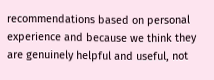recommendations based on personal experience and because we think they are genuinely helpful and useful, not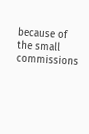because of the small commissions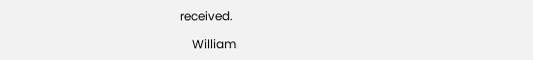received.

    William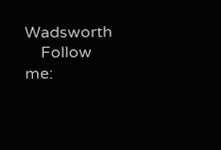Wadsworth
    Follow me: